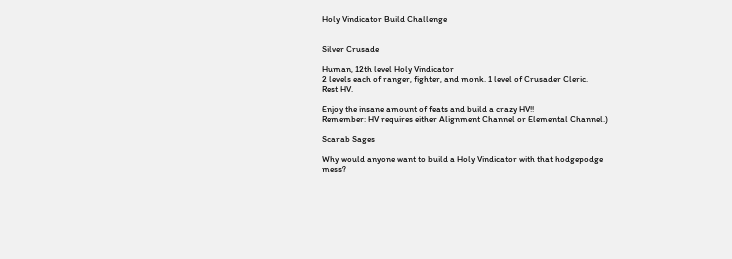Holy Vindicator Build Challenge


Silver Crusade

Human, 12th level Holy Vindicator
2 levels each of ranger, fighter, and monk. 1 level of Crusader Cleric.
Rest HV.

Enjoy the insane amount of feats and build a crazy HV!!
Remember: HV requires either Alignment Channel or Elemental Channel.)

Scarab Sages

Why would anyone want to build a Holy Vindicator with that hodgepodge mess?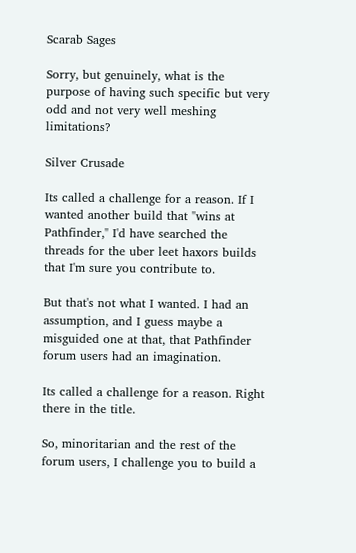Scarab Sages

Sorry, but genuinely, what is the purpose of having such specific but very odd and not very well meshing limitations?

Silver Crusade

Its called a challenge for a reason. If I wanted another build that "wins at Pathfinder," I'd have searched the threads for the uber leet haxors builds that I'm sure you contribute to.

But that's not what I wanted. I had an assumption, and I guess maybe a misguided one at that, that Pathfinder forum users had an imagination.

Its called a challenge for a reason. Right there in the title.

So, minoritarian and the rest of the forum users, I challenge you to build a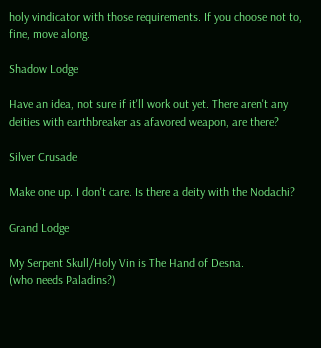holy vindicator with those requirements. If you choose not to, fine, move along.

Shadow Lodge

Have an idea, not sure if it'll work out yet. There aren't any deities with earthbreaker as afavored weapon, are there?

Silver Crusade

Make one up. I don't care. Is there a deity with the Nodachi?

Grand Lodge

My Serpent Skull/Holy Vin is The Hand of Desna.
(who needs Paladins?)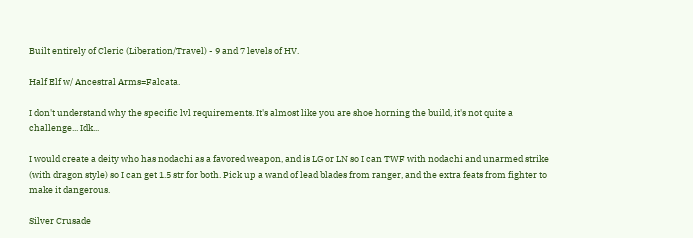Built entirely of Cleric (Liberation/Travel) - 9 and 7 levels of HV.

Half Elf w/ Ancestral Arms=Falcata.

I don't understand why the specific lvl requirements. It's almost like you are shoe horning the build, it's not quite a challenge... Idk...

I would create a deity who has nodachi as a favored weapon, and is LG or LN so I can TWF with nodachi and unarmed strike (with dragon style) so I can get 1.5 str for both. Pick up a wand of lead blades from ranger, and the extra feats from fighter to make it dangerous.

Silver Crusade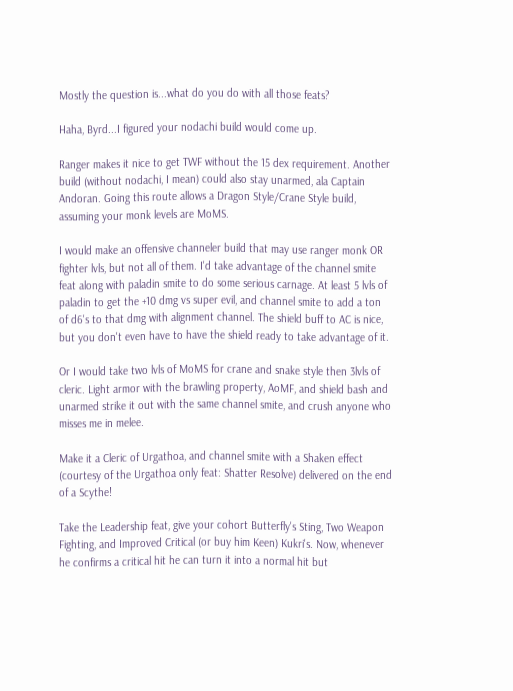Mostly the question is...what do you do with all those feats?

Haha, Byrd...I figured your nodachi build would come up.

Ranger makes it nice to get TWF without the 15 dex requirement. Another build (without nodachi, I mean) could also stay unarmed, ala Captain Andoran. Going this route allows a Dragon Style/Crane Style build, assuming your monk levels are MoMS.

I would make an offensive channeler build that may use ranger monk OR fighter lvls, but not all of them. I'd take advantage of the channel smite feat along with paladin smite to do some serious carnage. At least 5 lvls of paladin to get the +10 dmg vs super evil, and channel smite to add a ton of d6's to that dmg with alignment channel. The shield buff to AC is nice, but you don't even have to have the shield ready to take advantage of it.

Or I would take two lvls of MoMS for crane and snake style then 3lvls of cleric. Light armor with the brawling property, AoMF, and shield bash and unarmed strike it out with the same channel smite, and crush anyone who misses me in melee.

Make it a Cleric of Urgathoa, and channel smite with a Shaken effect (courtesy of the Urgathoa only feat: Shatter Resolve) delivered on the end of a Scythe!

Take the Leadership feat, give your cohort Butterfly's Sting, Two Weapon Fighting, and Improved Critical (or buy him Keen) Kukri's. Now, whenever he confirms a critical hit he can turn it into a normal hit but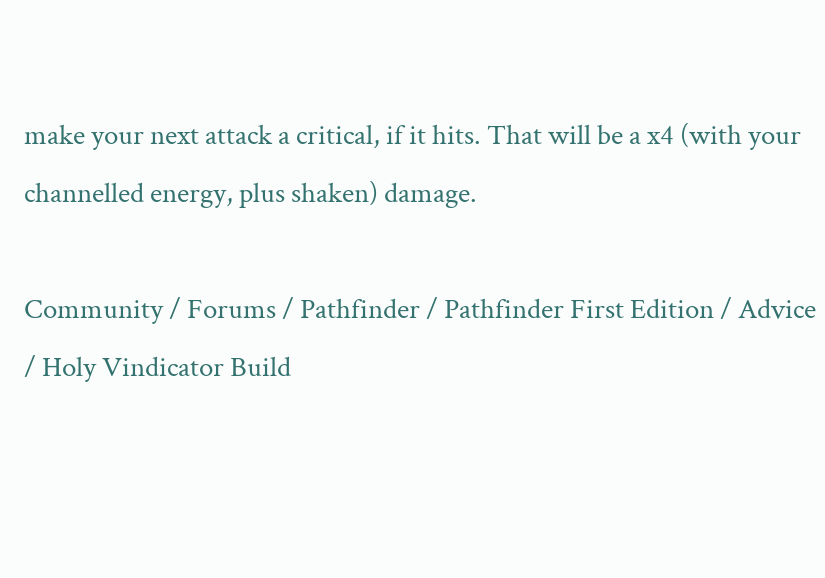make your next attack a critical, if it hits. That will be a x4 (with your channelled energy, plus shaken) damage.

Community / Forums / Pathfinder / Pathfinder First Edition / Advice / Holy Vindicator Build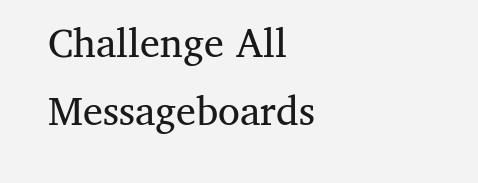Challenge All Messageboards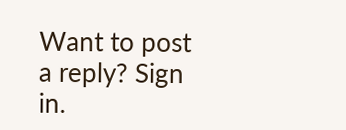Want to post a reply? Sign in.